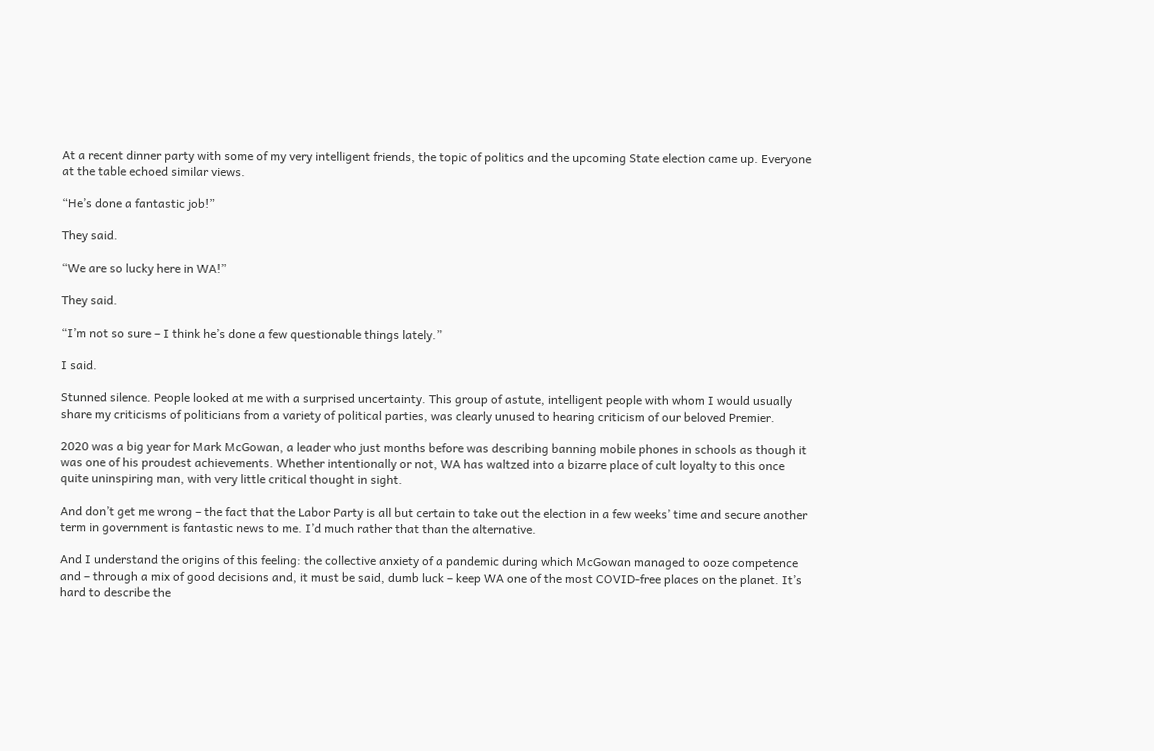At a recent dinner party with some of my very intelligent friends, the topic of politics and the upcoming State election came up. Everyone at the table echoed similar views.

“He’s done a fantastic job!”

They said.

“We are so lucky here in WA!”

They said.

“I’m not so sure – I think he’s done a few questionable things lately.”

I said.

Stunned silence. People looked at me with a surprised uncertainty. This group of astute, intelligent people with whom I would usually share my criticisms of politicians from a variety of political parties, was clearly unused to hearing criticism of our beloved Premier.

2020 was a big year for Mark McGowan, a leader who just months before was describing banning mobile phones in schools as though it was one of his proudest achievements. Whether intentionally or not, WA has waltzed into a bizarre place of cult loyalty to this once quite uninspiring man, with very little critical thought in sight.

And don’t get me wrong – the fact that the Labor Party is all but certain to take out the election in a few weeks’ time and secure another term in government is fantastic news to me. I’d much rather that than the alternative.

And I understand the origins of this feeling: the collective anxiety of a pandemic during which McGowan managed to ooze competence and – through a mix of good decisions and, it must be said, dumb luck – keep WA one of the most COVID-free places on the planet. It’s hard to describe the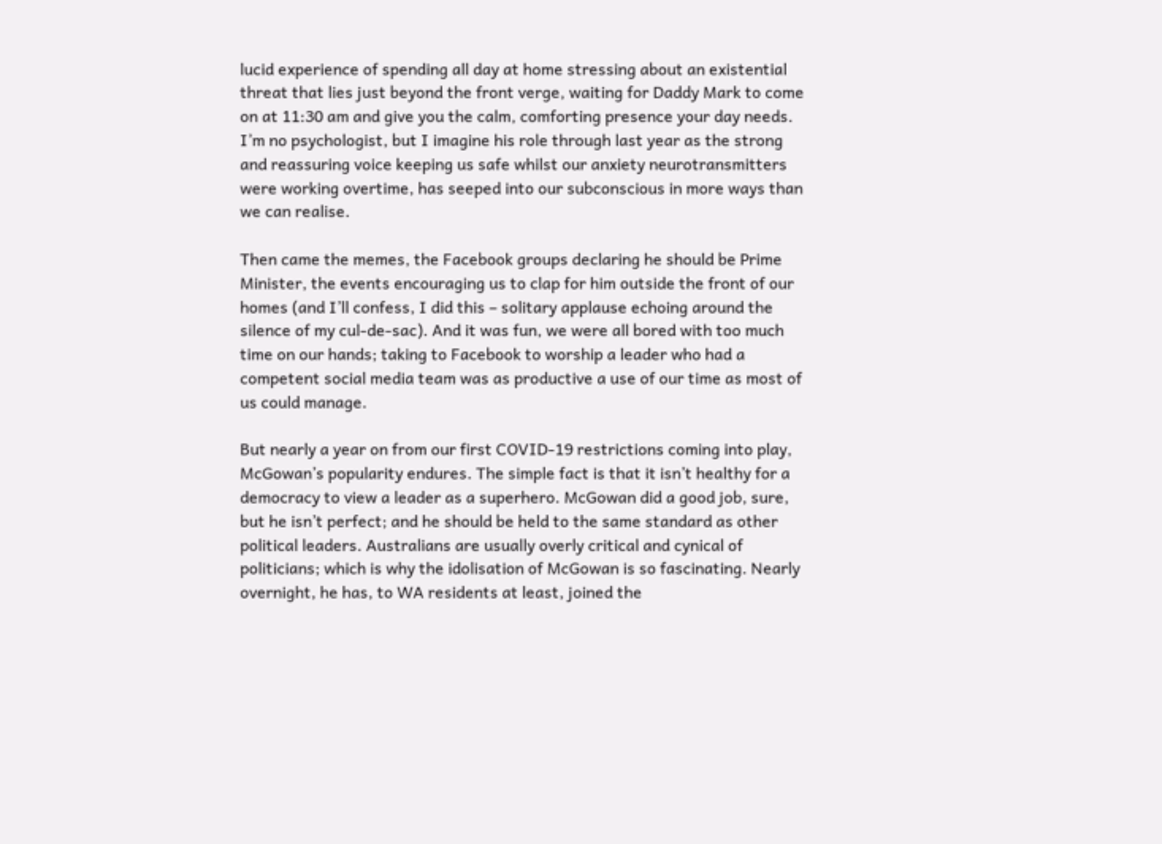lucid experience of spending all day at home stressing about an existential threat that lies just beyond the front verge, waiting for Daddy Mark to come on at 11:30 am and give you the calm, comforting presence your day needs. I’m no psychologist, but I imagine his role through last year as the strong and reassuring voice keeping us safe whilst our anxiety neurotransmitters were working overtime, has seeped into our subconscious in more ways than we can realise.

Then came the memes, the Facebook groups declaring he should be Prime Minister, the events encouraging us to clap for him outside the front of our homes (and I’ll confess, I did this – solitary applause echoing around the silence of my cul-de-sac). And it was fun, we were all bored with too much time on our hands; taking to Facebook to worship a leader who had a competent social media team was as productive a use of our time as most of us could manage.

But nearly a year on from our first COVID-19 restrictions coming into play, McGowan’s popularity endures. The simple fact is that it isn’t healthy for a democracy to view a leader as a superhero. McGowan did a good job, sure, but he isn’t perfect; and he should be held to the same standard as other political leaders. Australians are usually overly critical and cynical of politicians; which is why the idolisation of McGowan is so fascinating. Nearly overnight, he has, to WA residents at least, joined the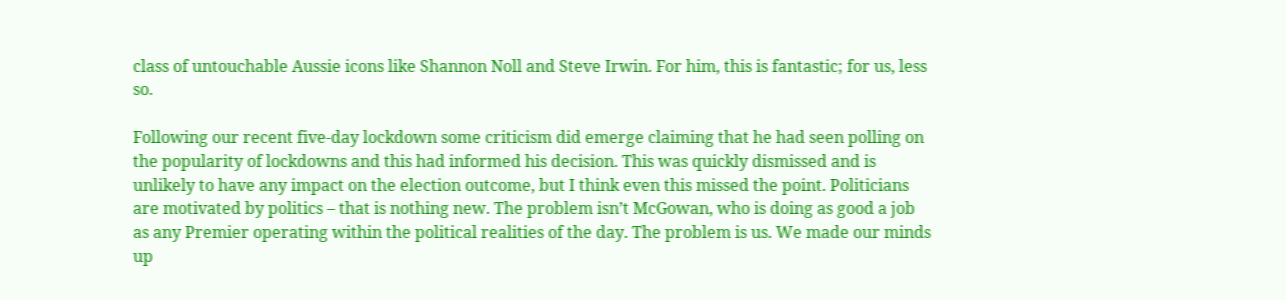class of untouchable Aussie icons like Shannon Noll and Steve Irwin. For him, this is fantastic; for us, less so.

Following our recent five-day lockdown some criticism did emerge claiming that he had seen polling on the popularity of lockdowns and this had informed his decision. This was quickly dismissed and is unlikely to have any impact on the election outcome, but I think even this missed the point. Politicians are motivated by politics – that is nothing new. The problem isn’t McGowan, who is doing as good a job as any Premier operating within the political realities of the day. The problem is us. We made our minds up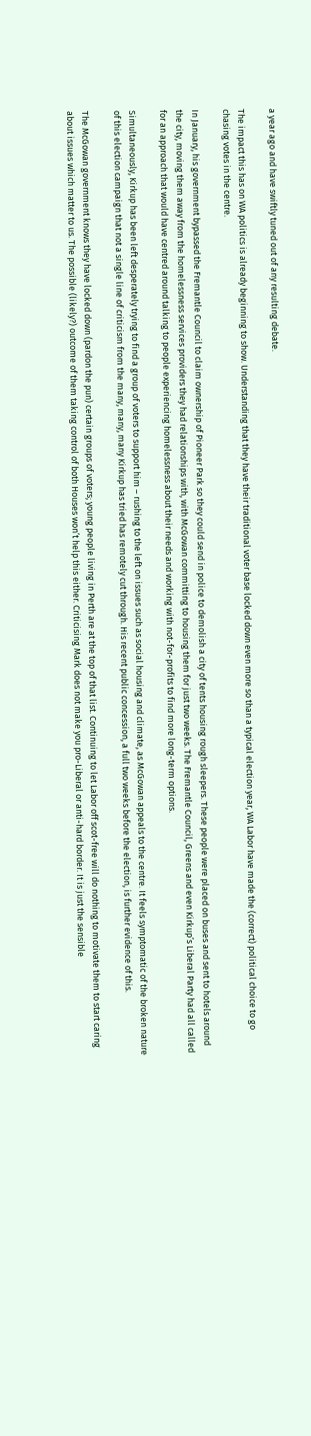a year ago and have swiftly tuned out of any resulting debate.

The impact this has on WA politics is already beginning to show. Understanding that they have their traditional voter base locked down even more so than a typical election year, WA Labor have made the (correct) political choice to go chasing votes in the centre.

In January, his government bypassed the Fremantle Council to claim ownership of Pioneer Park so they could send in police to demolish a city of tents housing rough sleepers. These people were placed on buses and sent to hotels around the city, moving them away from the homelessness services providers they had relationships with, with McGowan committing to housing them for just two weeks. The Fremantle Council, Greens and even Kirkup’s Liberal Party had all called for an approach that would have centred around talking to people experiencing homelessness about their needs and working with not-for-profits to find more long-term options.

Simultaneously, Kirkup has been left desperately trying to find a group of voters to support him – rushing to the left on issues such as social housing and climate, as McGowan appeals to the centre. It feels symptomatic of the broken nature of this election campaign that not a single line of criticism from the many, many, many Kirkup has tried has remotely cut through. His recent public concession, a full two weeks before the election, is further evidence of this.

The McGowan government knows they have locked down (pardon the pun) certain groups of voters; young people living in Perth are at the top of that list. Continuing to let Labor off scot-free will do nothing to motivate them to start caring about issues which matter to us. The possible (likely?) outcome of them taking control of both Houses won’t help this either. Criticising Mark does not make you pro-Liberal or anti-hard border. It is just the sensible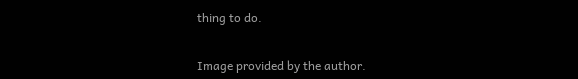thing to do.


Image provided by the author.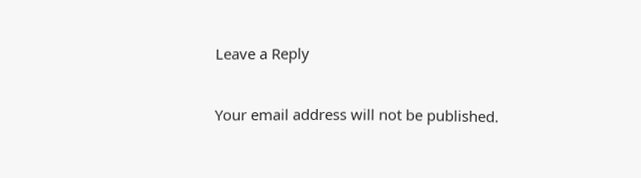Leave a Reply

Your email address will not be published.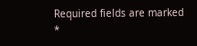Required fields are marked *